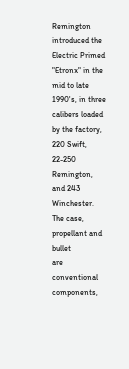Remington introduced the
Electric Primed
"Etronx" in the
mid to late 1990's, in three
calibers loaded by the factory,
220 Swift,  22-250 Remington,
and 243 Winchester.
The case, propellant and bullet
are conventional components,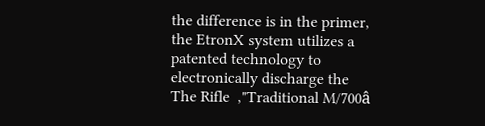the difference is in the primer,
the EtronX system utilizes a
patented technology to
electronically discharge the
The Rifle  ,"Traditional M/700â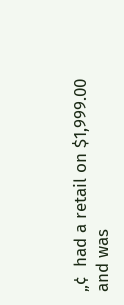„¢  had a retail on $1,999.00
and was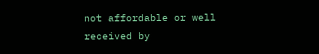not affordable or well
received by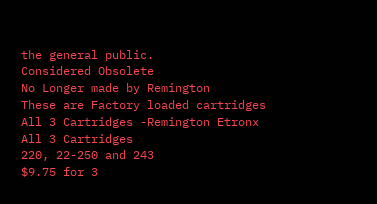the general public.
Considered Obsolete
No Longer made by Remington
These are Factory loaded cartridges
All 3 Cartridges -Remington Etronx
All 3 Cartridges
220, 22-250 and 243
$9.75 for 3